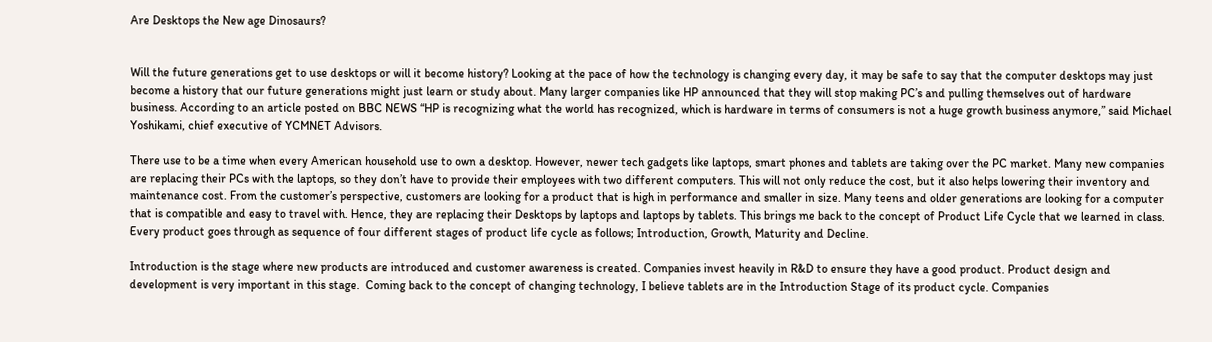Are Desktops the New age Dinosaurs?


Will the future generations get to use desktops or will it become history? Looking at the pace of how the technology is changing every day, it may be safe to say that the computer desktops may just become a history that our future generations might just learn or study about. Many larger companies like HP announced that they will stop making PC’s and pulling themselves out of hardware business. According to an article posted on BBC NEWS “HP is recognizing what the world has recognized, which is hardware in terms of consumers is not a huge growth business anymore,” said Michael Yoshikami, chief executive of YCMNET Advisors.

There use to be a time when every American household use to own a desktop. However, newer tech gadgets like laptops, smart phones and tablets are taking over the PC market. Many new companies are replacing their PCs with the laptops, so they don’t have to provide their employees with two different computers. This will not only reduce the cost, but it also helps lowering their inventory and maintenance cost. From the customer’s perspective, customers are looking for a product that is high in performance and smaller in size. Many teens and older generations are looking for a computer that is compatible and easy to travel with. Hence, they are replacing their Desktops by laptops and laptops by tablets. This brings me back to the concept of Product Life Cycle that we learned in class. Every product goes through as sequence of four different stages of product life cycle as follows; Introduction, Growth, Maturity and Decline.

Introduction is the stage where new products are introduced and customer awareness is created. Companies invest heavily in R&D to ensure they have a good product. Product design and development is very important in this stage.  Coming back to the concept of changing technology, I believe tablets are in the Introduction Stage of its product cycle. Companies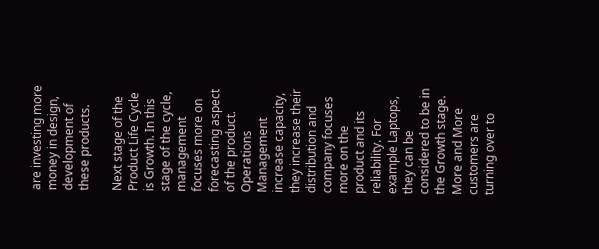are investing more money in design, development of these products.

Next stage of the Product Life Cycle is Growth. In this stage of the cycle, management focuses more on forecasting aspect of the product. Operations Management increase capacity, they increase their distribution and company focuses more on the product and its reliability. For example Laptops, they can be considered to be in the Growth stage. More and More customers are turning over to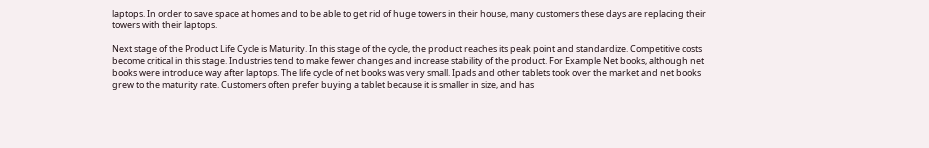laptops. In order to save space at homes and to be able to get rid of huge towers in their house, many customers these days are replacing their towers with their laptops.

Next stage of the Product Life Cycle is Maturity. In this stage of the cycle, the product reaches its peak point and standardize. Competitive costs become critical in this stage. Industries tend to make fewer changes and increase stability of the product. For Example Net books, although net books were introduce way after laptops. The life cycle of net books was very small. Ipads and other tablets took over the market and net books grew to the maturity rate. Customers often prefer buying a tablet because it is smaller in size, and has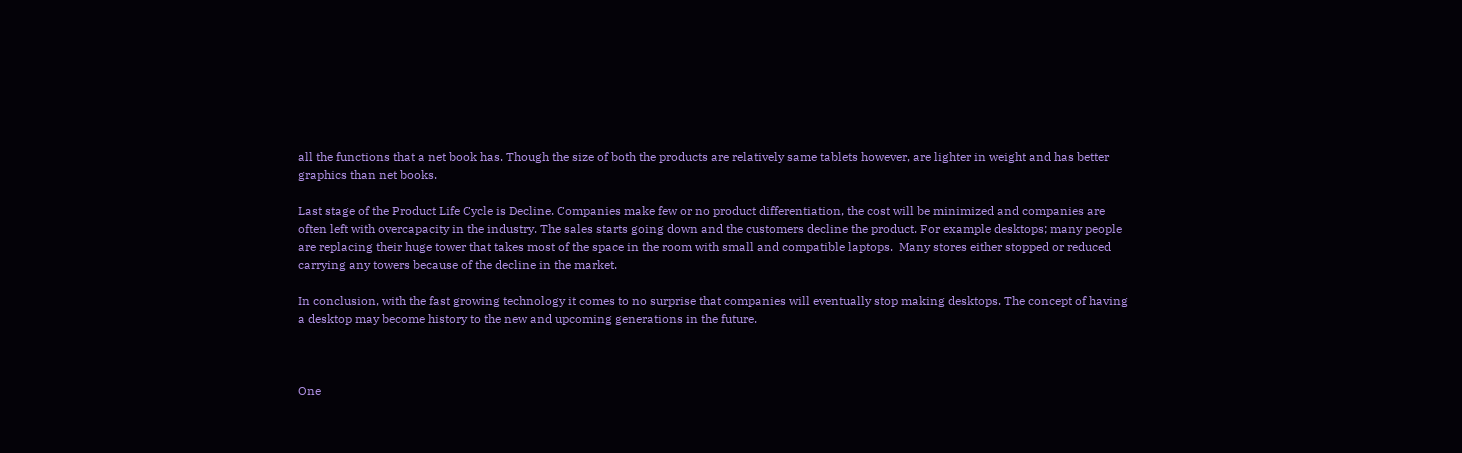all the functions that a net book has. Though the size of both the products are relatively same tablets however, are lighter in weight and has better graphics than net books.

Last stage of the Product Life Cycle is Decline. Companies make few or no product differentiation, the cost will be minimized and companies are often left with overcapacity in the industry. The sales starts going down and the customers decline the product. For example desktops; many people are replacing their huge tower that takes most of the space in the room with small and compatible laptops.  Many stores either stopped or reduced carrying any towers because of the decline in the market.

In conclusion, with the fast growing technology it comes to no surprise that companies will eventually stop making desktops. The concept of having a desktop may become history to the new and upcoming generations in the future.



One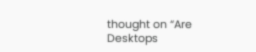thought on “Are Desktops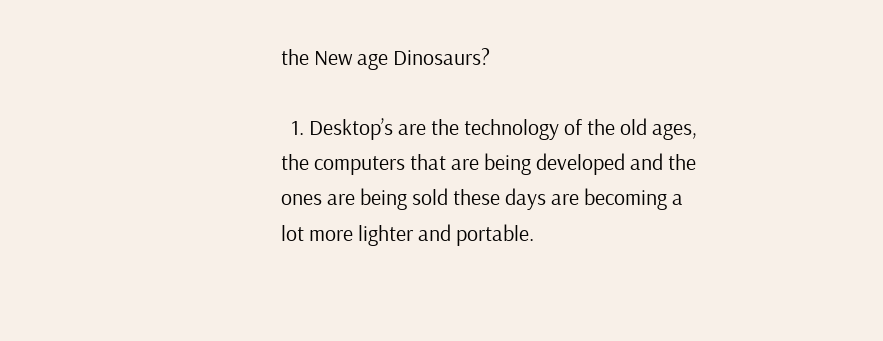the New age Dinosaurs?

  1. Desktop’s are the technology of the old ages, the computers that are being developed and the ones are being sold these days are becoming a lot more lighter and portable.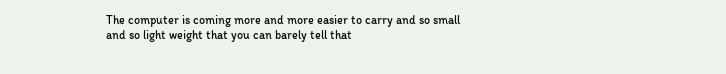The computer is coming more and more easier to carry and so small and so light weight that you can barely tell that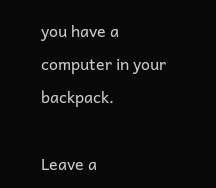you have a computer in your backpack.

Leave a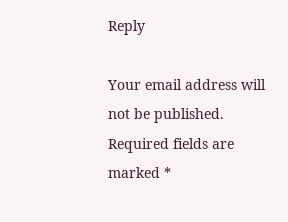Reply

Your email address will not be published. Required fields are marked *